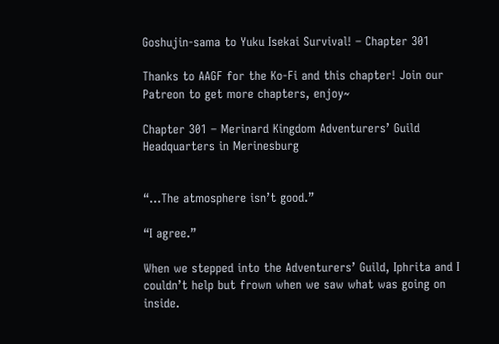Goshujin-sama to Yuku Isekai Survival! – Chapter 301

Thanks to AAGF for the Ko-Fi and this chapter! Join our Patreon to get more chapters, enjoy~

Chapter 301 – Merinard Kingdom Adventurers’ Guild Headquarters in Merinesburg


“…The atmosphere isn’t good.”

“I agree.”

When we stepped into the Adventurers’ Guild, Iphrita and I couldn’t help but frown when we saw what was going on inside.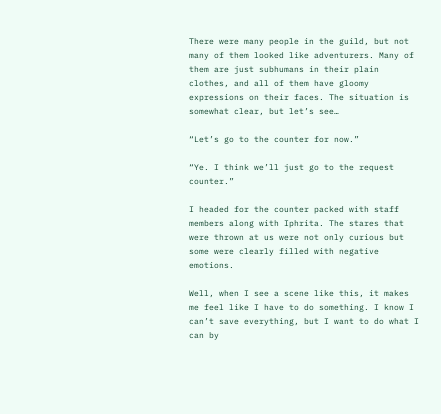There were many people in the guild, but not many of them looked like adventurers. Many of them are just subhumans in their plain clothes, and all of them have gloomy expressions on their faces. The situation is somewhat clear, but let’s see…

“Let’s go to the counter for now.”

“Ye. I think we’ll just go to the request counter.”

I headed for the counter packed with staff members along with Iphrita. The stares that were thrown at us were not only curious but some were clearly filled with negative emotions.

Well, when I see a scene like this, it makes me feel like I have to do something. I know I can’t save everything, but I want to do what I can by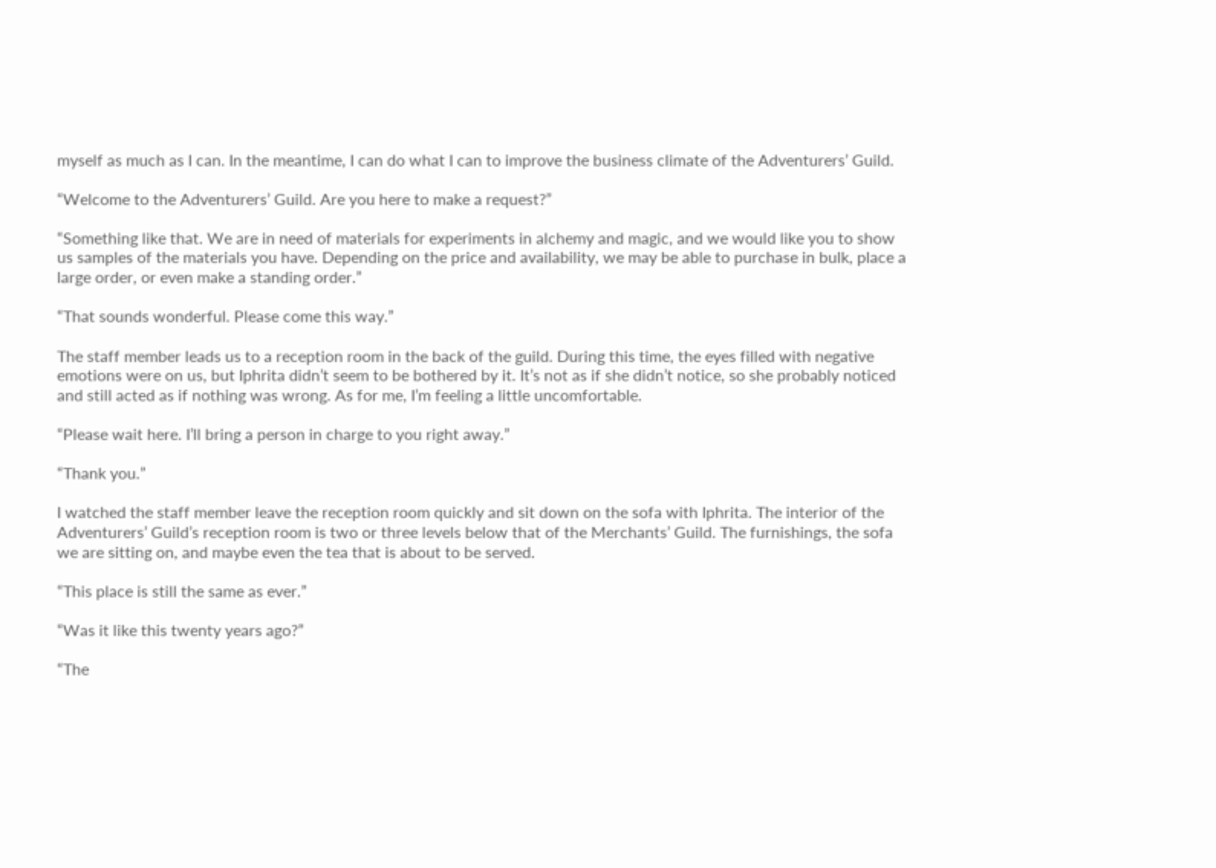myself as much as I can. In the meantime, I can do what I can to improve the business climate of the Adventurers’ Guild.

“Welcome to the Adventurers’ Guild. Are you here to make a request?”

“Something like that. We are in need of materials for experiments in alchemy and magic, and we would like you to show us samples of the materials you have. Depending on the price and availability, we may be able to purchase in bulk, place a large order, or even make a standing order.”

“That sounds wonderful. Please come this way.”

The staff member leads us to a reception room in the back of the guild. During this time, the eyes filled with negative emotions were on us, but Iphrita didn’t seem to be bothered by it. It’s not as if she didn’t notice, so she probably noticed and still acted as if nothing was wrong. As for me, I’m feeling a little uncomfortable.

“Please wait here. I’ll bring a person in charge to you right away.”

“Thank you.”

I watched the staff member leave the reception room quickly and sit down on the sofa with Iphrita. The interior of the Adventurers’ Guild’s reception room is two or three levels below that of the Merchants’ Guild. The furnishings, the sofa we are sitting on, and maybe even the tea that is about to be served.

“This place is still the same as ever.”

“Was it like this twenty years ago?”

“The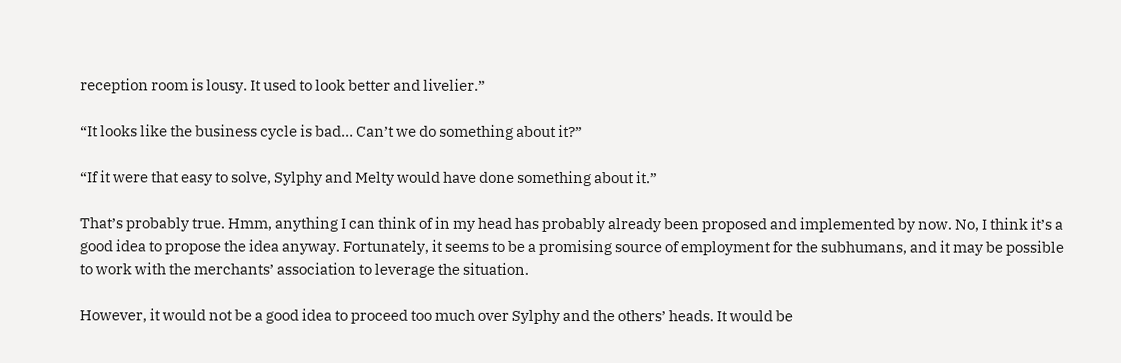reception room is lousy. It used to look better and livelier.”

“It looks like the business cycle is bad… Can’t we do something about it?”

“If it were that easy to solve, Sylphy and Melty would have done something about it.”

That’s probably true. Hmm, anything I can think of in my head has probably already been proposed and implemented by now. No, I think it’s a good idea to propose the idea anyway. Fortunately, it seems to be a promising source of employment for the subhumans, and it may be possible to work with the merchants’ association to leverage the situation.

However, it would not be a good idea to proceed too much over Sylphy and the others’ heads. It would be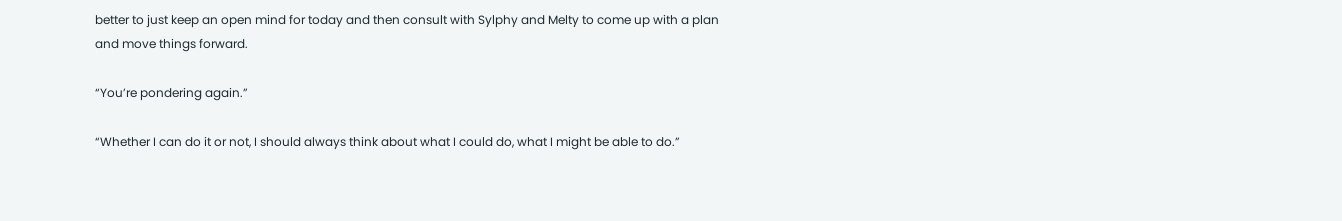better to just keep an open mind for today and then consult with Sylphy and Melty to come up with a plan and move things forward.

“You’re pondering again.”

“Whether I can do it or not, I should always think about what I could do, what I might be able to do.”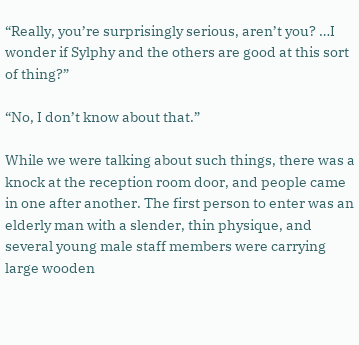“Really, you’re surprisingly serious, aren’t you? …I wonder if Sylphy and the others are good at this sort of thing?”

“No, I don’t know about that.”

While we were talking about such things, there was a knock at the reception room door, and people came in one after another. The first person to enter was an elderly man with a slender, thin physique, and several young male staff members were carrying large wooden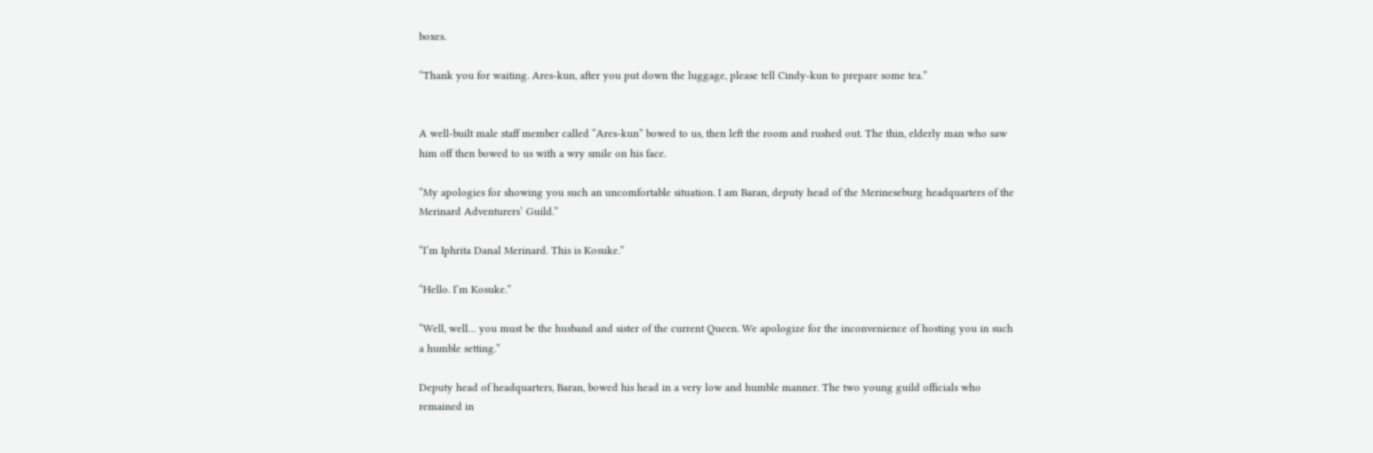boxes.

“Thank you for waiting. Ares-kun, after you put down the luggage, please tell Cindy-kun to prepare some tea.”


A well-built male staff member called “Ares-kun” bowed to us, then left the room and rushed out. The thin, elderly man who saw him off then bowed to us with a wry smile on his face.

“My apologies for showing you such an uncomfortable situation. I am Baran, deputy head of the Merineseburg headquarters of the Merinard Adventurers’ Guild.”

“I’m Iphrita Danal Merinard. This is Kosuke.”

“Hello. I’m Kosuke.”

“Well, well… you must be the husband and sister of the current Queen. We apologize for the inconvenience of hosting you in such a humble setting.”

Deputy head of headquarters, Baran, bowed his head in a very low and humble manner. The two young guild officials who remained in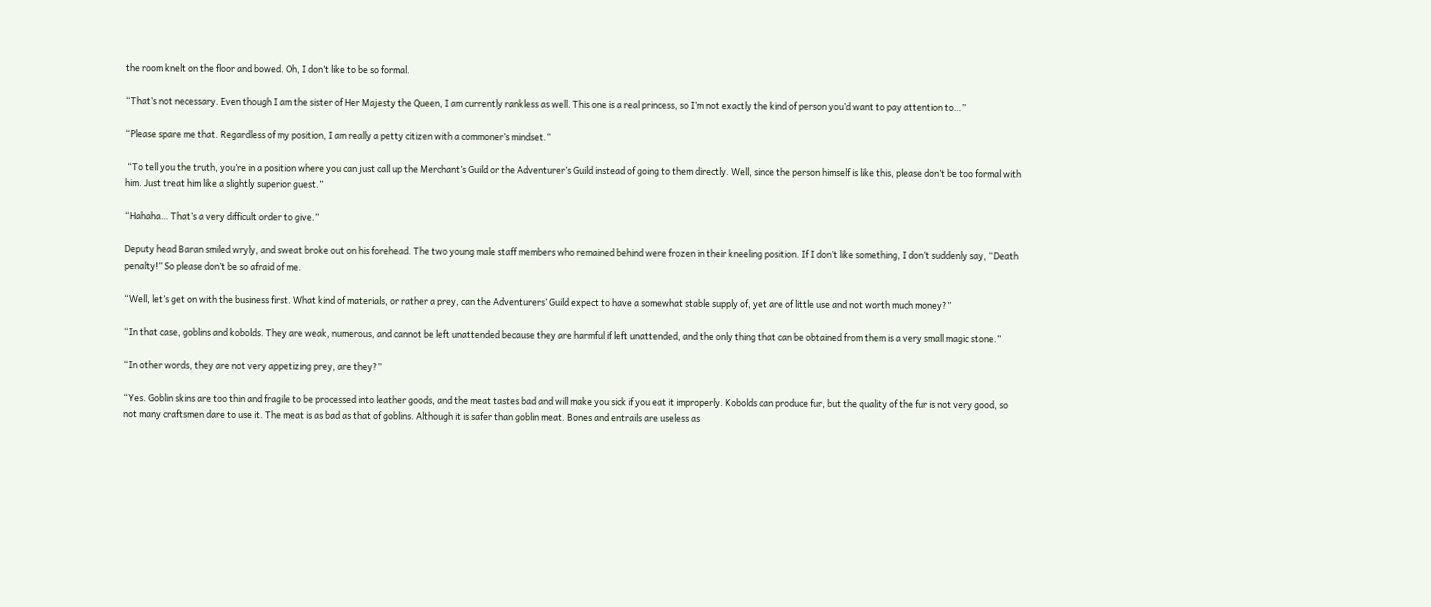the room knelt on the floor and bowed. Oh, I don’t like to be so formal.

“That’s not necessary. Even though I am the sister of Her Majesty the Queen, I am currently rankless as well. This one is a real princess, so I’m not exactly the kind of person you’d want to pay attention to…”

“Please spare me that. Regardless of my position, I am really a petty citizen with a commoner’s mindset.”

 “To tell you the truth, you’re in a position where you can just call up the Merchant’s Guild or the Adventurer’s Guild instead of going to them directly. Well, since the person himself is like this, please don’t be too formal with him. Just treat him like a slightly superior guest.”

“Hahaha… That’s a very difficult order to give.”

Deputy head Baran smiled wryly, and sweat broke out on his forehead. The two young male staff members who remained behind were frozen in their kneeling position. If I don’t like something, I don’t suddenly say, “Death penalty!” So please don’t be so afraid of me.

“Well, let’s get on with the business first. What kind of materials, or rather a prey, can the Adventurers’ Guild expect to have a somewhat stable supply of, yet are of little use and not worth much money?”

“In that case, goblins and kobolds. They are weak, numerous, and cannot be left unattended because they are harmful if left unattended, and the only thing that can be obtained from them is a very small magic stone.”

“In other words, they are not very appetizing prey, are they?”

“Yes. Goblin skins are too thin and fragile to be processed into leather goods, and the meat tastes bad and will make you sick if you eat it improperly. Kobolds can produce fur, but the quality of the fur is not very good, so not many craftsmen dare to use it. The meat is as bad as that of goblins. Although it is safer than goblin meat. Bones and entrails are useless as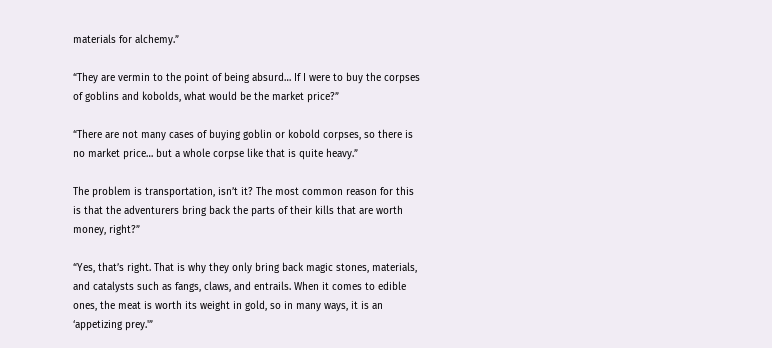materials for alchemy.”

“They are vermin to the point of being absurd… If I were to buy the corpses of goblins and kobolds, what would be the market price?”

“There are not many cases of buying goblin or kobold corpses, so there is no market price… but a whole corpse like that is quite heavy.”

The problem is transportation, isn’t it? The most common reason for this is that the adventurers bring back the parts of their kills that are worth money, right?”

“Yes, that’s right. That is why they only bring back magic stones, materials, and catalysts such as fangs, claws, and entrails. When it comes to edible ones, the meat is worth its weight in gold, so in many ways, it is an ‘appetizing prey.'”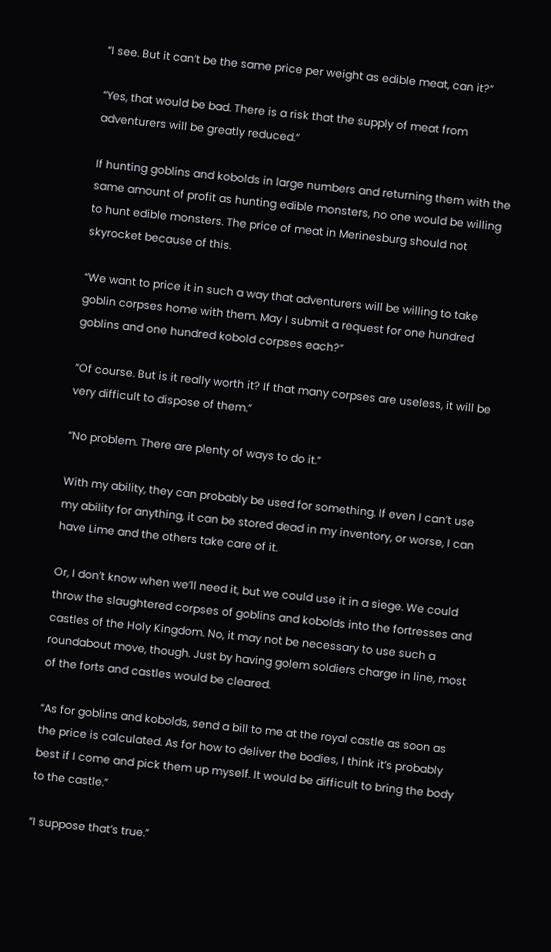“I see. But it can’t be the same price per weight as edible meat, can it?”

“Yes, that would be bad. There is a risk that the supply of meat from adventurers will be greatly reduced.”

If hunting goblins and kobolds in large numbers and returning them with the same amount of profit as hunting edible monsters, no one would be willing to hunt edible monsters. The price of meat in Merinesburg should not skyrocket because of this.

“We want to price it in such a way that adventurers will be willing to take goblin corpses home with them. May I submit a request for one hundred goblins and one hundred kobold corpses each?”

“Of course. But is it really worth it? If that many corpses are useless, it will be very difficult to dispose of them.”

“No problem. There are plenty of ways to do it.”

With my ability, they can probably be used for something. If even I can’t use my ability for anything, it can be stored dead in my inventory, or worse, I can have Lime and the others take care of it.

Or, I don’t know when we’ll need it, but we could use it in a siege. We could throw the slaughtered corpses of goblins and kobolds into the fortresses and castles of the Holy Kingdom. No, it may not be necessary to use such a roundabout move, though. Just by having golem soldiers charge in line, most of the forts and castles would be cleared.

“As for goblins and kobolds, send a bill to me at the royal castle as soon as the price is calculated. As for how to deliver the bodies, I think it’s probably best if I come and pick them up myself. It would be difficult to bring the body to the castle.”

“I suppose that’s true.”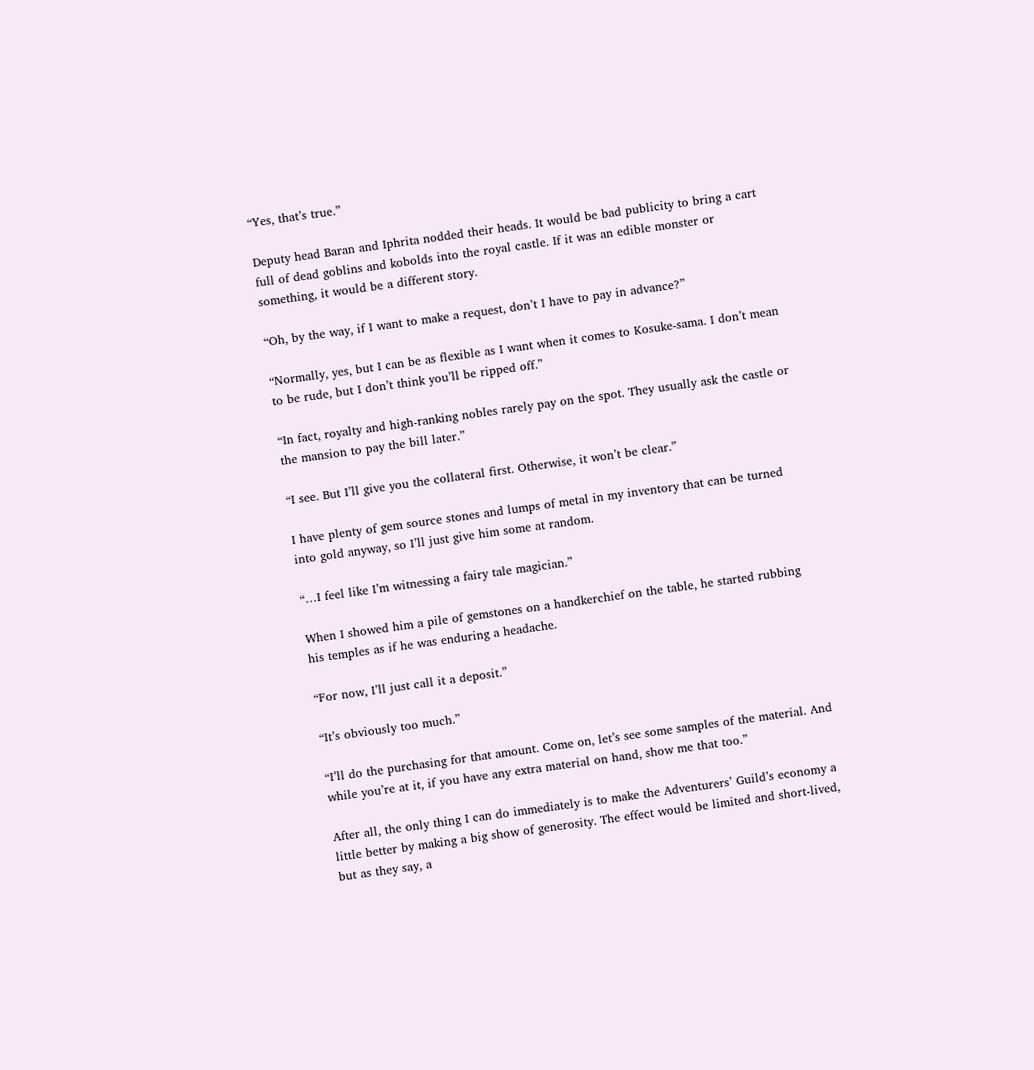“Yes, that’s true.”

Deputy head Baran and Iphrita nodded their heads. It would be bad publicity to bring a cart full of dead goblins and kobolds into the royal castle. If it was an edible monster or something, it would be a different story.

“Oh, by the way, if I want to make a request, don’t I have to pay in advance?”

“Normally, yes, but I can be as flexible as I want when it comes to Kosuke-sama. I don’t mean to be rude, but I don’t think you’ll be ripped off.”

“In fact, royalty and high-ranking nobles rarely pay on the spot. They usually ask the castle or the mansion to pay the bill later.”

“I see. But I’ll give you the collateral first. Otherwise, it won’t be clear.”

I have plenty of gem source stones and lumps of metal in my inventory that can be turned into gold anyway, so I’ll just give him some at random.

“…I feel like I’m witnessing a fairy tale magician.”

When I showed him a pile of gemstones on a handkerchief on the table, he started rubbing his temples as if he was enduring a headache.

“For now, I’ll just call it a deposit.”

“It’s obviously too much.”

“I’ll do the purchasing for that amount. Come on, let’s see some samples of the material. And while you’re at it, if you have any extra material on hand, show me that too.”

After all, the only thing I can do immediately is to make the Adventurers’ Guild’s economy a little better by making a big show of generosity. The effect would be limited and short-lived, but as they say, a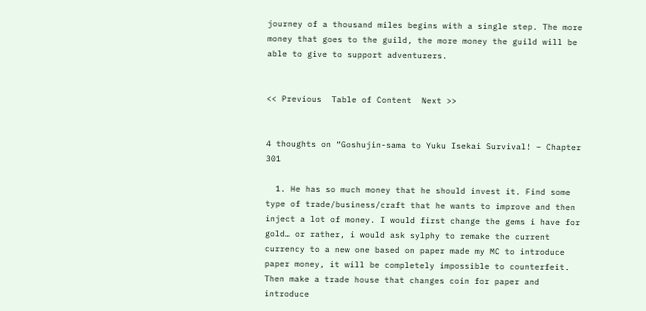journey of a thousand miles begins with a single step. The more money that goes to the guild, the more money the guild will be able to give to support adventurers.


<< Previous  Table of Content  Next >>


4 thoughts on “Goshujin-sama to Yuku Isekai Survival! – Chapter 301

  1. He has so much money that he should invest it. Find some type of trade/business/craft that he wants to improve and then inject a lot of money. I would first change the gems i have for gold… or rather, i would ask sylphy to remake the current currency to a new one based on paper made my MC to introduce paper money, it will be completely impossible to counterfeit. Then make a trade house that changes coin for paper and introduce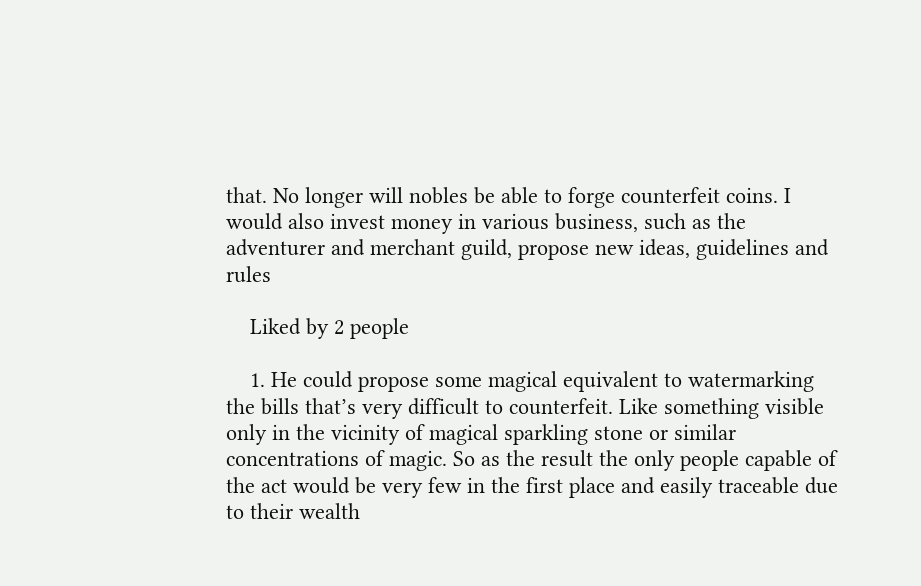that. No longer will nobles be able to forge counterfeit coins. I would also invest money in various business, such as the adventurer and merchant guild, propose new ideas, guidelines and rules

    Liked by 2 people

    1. He could propose some magical equivalent to watermarking the bills that’s very difficult to counterfeit. Like something visible only in the vicinity of magical sparkling stone or similar concentrations of magic. So as the result the only people capable of the act would be very few in the first place and easily traceable due to their wealth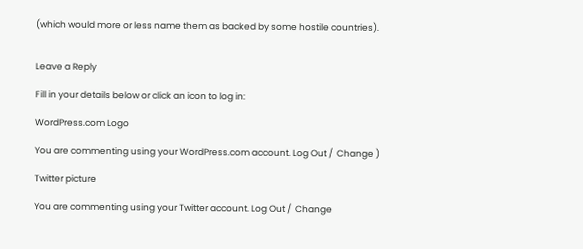(which would more or less name them as backed by some hostile countries).


Leave a Reply

Fill in your details below or click an icon to log in:

WordPress.com Logo

You are commenting using your WordPress.com account. Log Out /  Change )

Twitter picture

You are commenting using your Twitter account. Log Out /  Change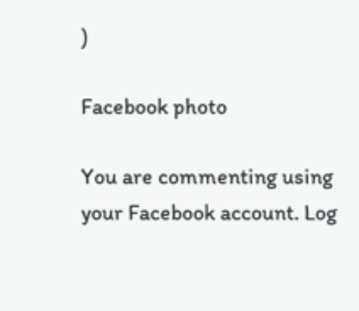)

Facebook photo

You are commenting using your Facebook account. Log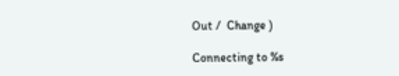Out /  Change )

Connecting to %s